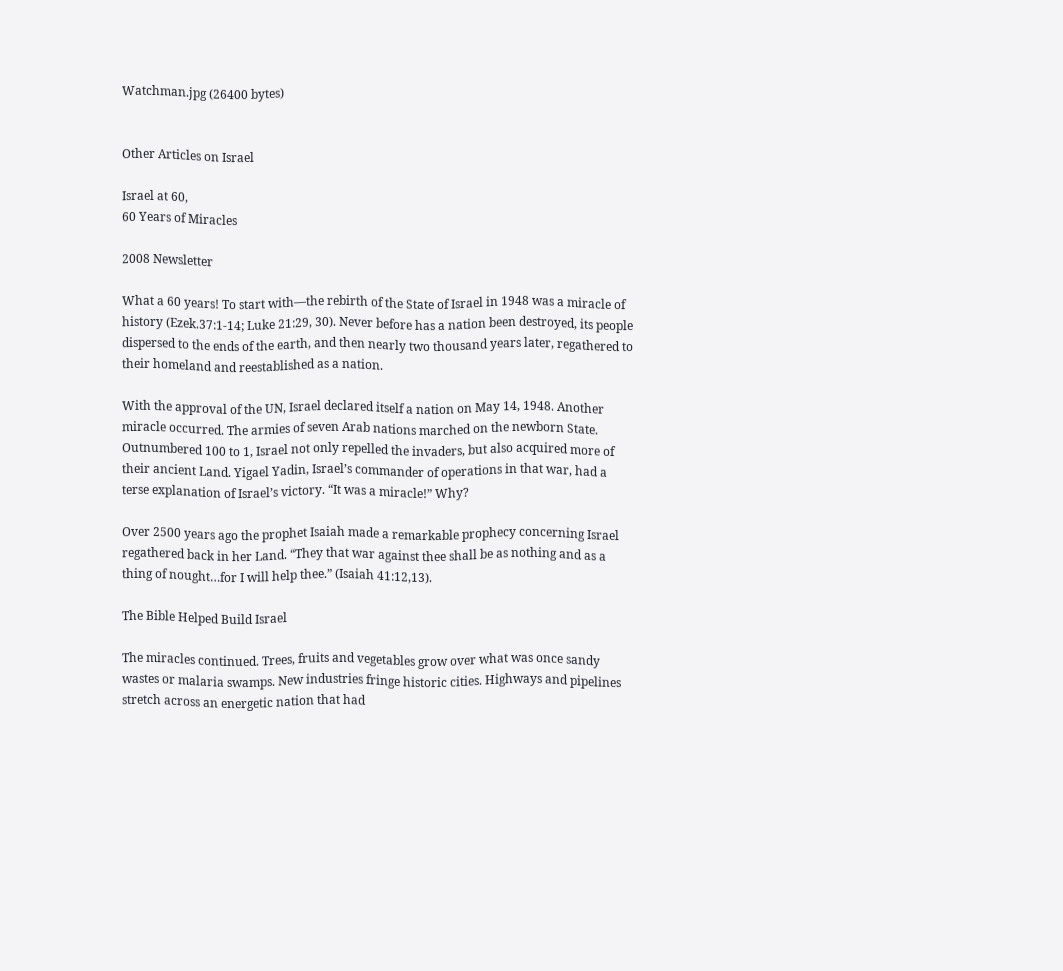Watchman.jpg (26400 bytes)


Other Articles on Israel

Israel at 60,
60 Years of Miracles

2008 Newsletter

What a 60 years! To start with—the rebirth of the State of Israel in 1948 was a miracle of history (Ezek.37:1-14; Luke 21:29, 30). Never before has a nation been destroyed, its people dispersed to the ends of the earth, and then nearly two thousand years later, regathered to their homeland and reestablished as a nation.

With the approval of the UN, Israel declared itself a nation on May 14, 1948. Another miracle occurred. The armies of seven Arab nations marched on the newborn State. Outnumbered 100 to 1, Israel not only repelled the invaders, but also acquired more of their ancient Land. Yigael Yadin, Israel’s commander of operations in that war, had a terse explanation of Israel’s victory. “It was a miracle!” Why?

Over 2500 years ago the prophet Isaiah made a remarkable prophecy concerning Israel regathered back in her Land. “They that war against thee shall be as nothing and as a thing of nought…for I will help thee.” (Isaiah 41:12,13).

The Bible Helped Build Israel

The miracles continued. Trees, fruits and vegetables grow over what was once sandy wastes or malaria swamps. New industries fringe historic cities. Highways and pipelines stretch across an energetic nation that had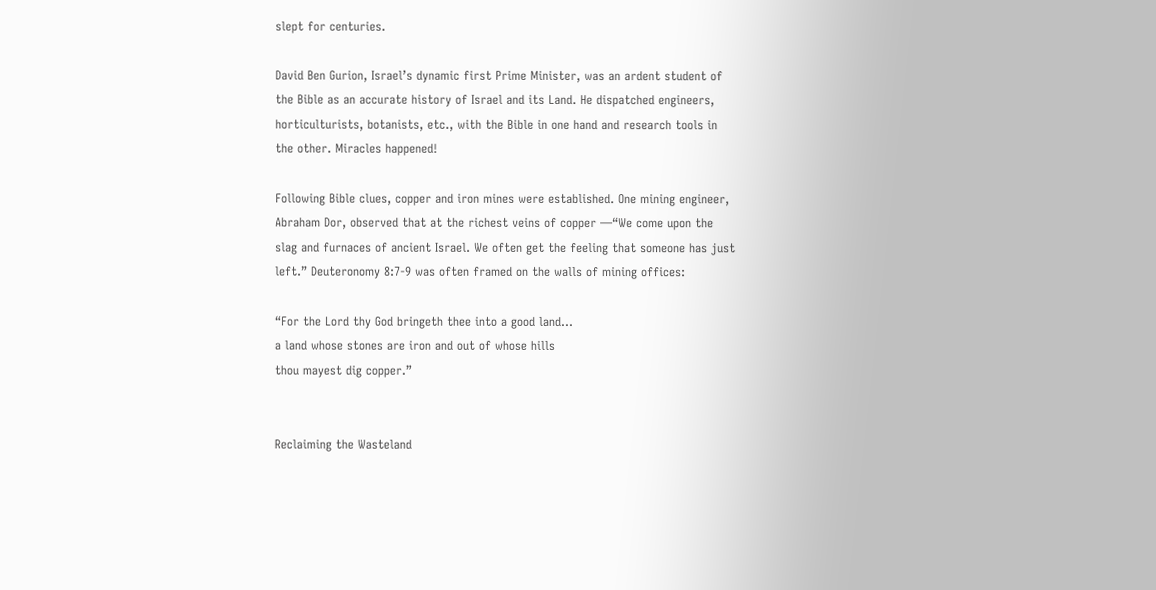slept for centuries.

David Ben Gurion, Israel’s dynamic first Prime Minister, was an ardent student of the Bible as an accurate history of Israel and its Land. He dispatched engineers, horticulturists, botanists, etc., with the Bible in one hand and research tools in the other. Miracles happened!

Following Bible clues, copper and iron mines were established. One mining engineer, Abraham Dor, observed that at the richest veins of copper —“We come upon the slag and furnaces of ancient Israel. We often get the feeling that someone has just left.” Deuteronomy 8:7-9 was often framed on the walls of mining offices:

“For the Lord thy God bringeth thee into a good land…
a land whose stones are iron and out of whose hills
thou mayest dig copper.”


Reclaiming the Wasteland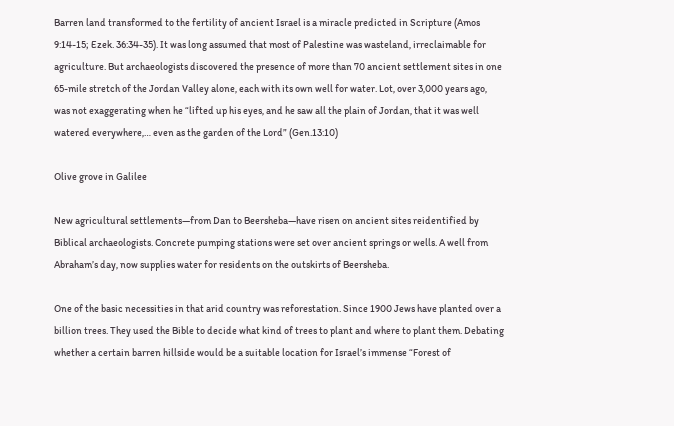Barren land transformed to the fertility of ancient Israel is a miracle predicted in Scripture (Amos 9:14-15; Ezek. 36:34-35). It was long assumed that most of Palestine was wasteland, irreclaimable for agriculture. But archaeologists discovered the presence of more than 70 ancient settlement sites in one 65-mile stretch of the Jordan Valley alone, each with its own well for water. Lot, over 3,000 years ago, was not exaggerating when he “lifted up his eyes, and he saw all the plain of Jordan, that it was well watered everywhere,… even as the garden of the Lord” (Gen.13:10)

Olive grove in Galilee

New agricultural settlements—from Dan to Beersheba—have risen on ancient sites reidentified by Biblical archaeologists. Concrete pumping stations were set over ancient springs or wells. A well from Abraham’s day, now supplies water for residents on the outskirts of Beersheba.

One of the basic necessities in that arid country was reforestation. Since 1900 Jews have planted over a billion trees. They used the Bible to decide what kind of trees to plant and where to plant them. Debating whether a certain barren hillside would be a suitable location for Israel’s immense “Forest of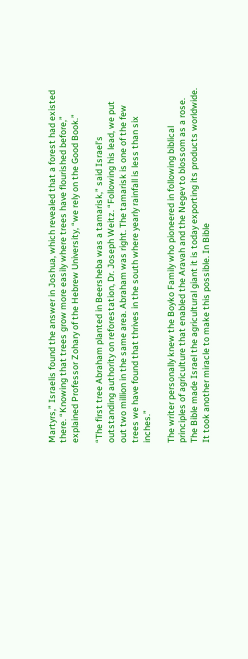Martyrs,” Israelis found the answer in Joshua, which revealed that a forest had existed there. “Knowing that trees grow more easily where trees have flourished before,” explained Professor Zohary of the Hebrew University, “we rely on the Good Book.”

“The first tree Abraham planted in Beersheba was a tamarisk,” said Israel’s outstanding authority on reforestation, Dr. Joseph Weitz. “Following his lead, we put out two million in the same area. Abraham was right. The tamarisk is one of the few trees we have found that thrives in the south where yearly rainfall is less than six inches.”

The writer personally knew the Boyko Family who pioneered in following biblical principles of agriculture that enabled the Aravah and the Negev to blossom as a rose. The Bible made Israel the agricultural giant it is today exporting its products worldwide. It took another miracle to make this possible. In Bible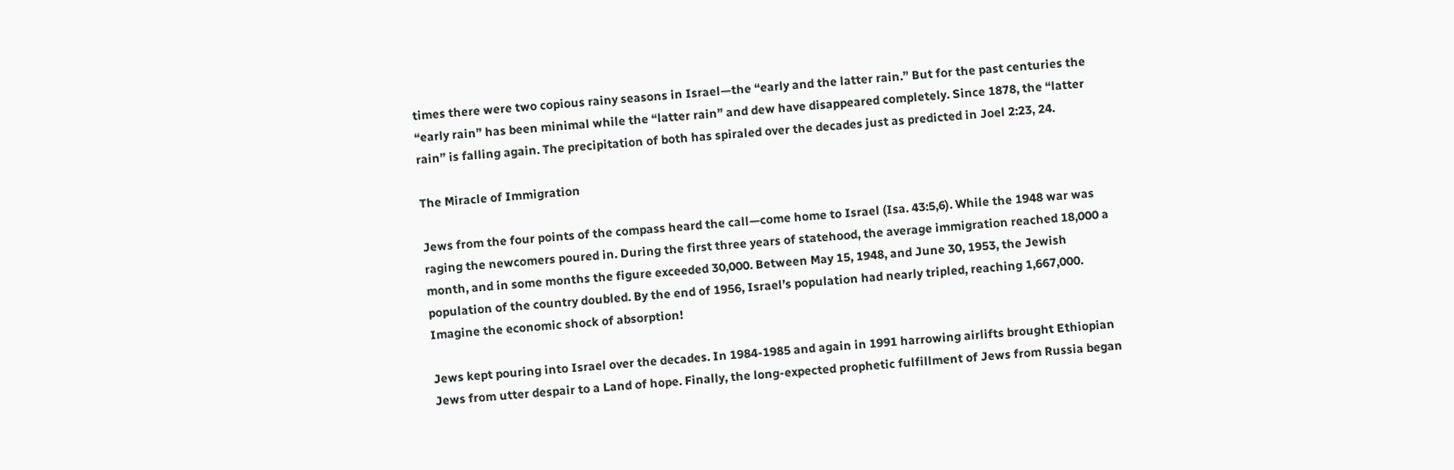times there were two copious rainy seasons in Israel—the “early and the latter rain.” But for the past centuries the “early rain” has been minimal while the “latter rain” and dew have disappeared completely. Since 1878, the “latter rain” is falling again. The precipitation of both has spiraled over the decades just as predicted in Joel 2:23, 24.

The Miracle of Immigration

Jews from the four points of the compass heard the call—come home to Israel (Isa. 43:5,6). While the 1948 war was raging the newcomers poured in. During the first three years of statehood, the average immigration reached 18,000 a month, and in some months the figure exceeded 30,000. Between May 15, 1948, and June 30, 1953, the Jewish population of the country doubled. By the end of 1956, Israel’s population had nearly tripled, reaching 1,667,000. Imagine the economic shock of absorption!

Jews kept pouring into Israel over the decades. In 1984-1985 and again in 1991 harrowing airlifts brought Ethiopian Jews from utter despair to a Land of hope. Finally, the long-expected prophetic fulfillment of Jews from Russia began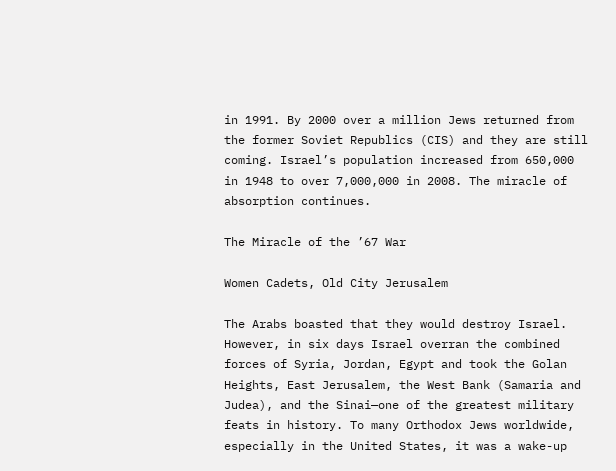in 1991. By 2000 over a million Jews returned from the former Soviet Republics (CIS) and they are still coming. Israel’s population increased from 650,000 in 1948 to over 7,000,000 in 2008. The miracle of absorption continues.

The Miracle of the ’67 War

Women Cadets, Old City Jerusalem

The Arabs boasted that they would destroy Israel. However, in six days Israel overran the combined forces of Syria, Jordan, Egypt and took the Golan Heights, East Jerusalem, the West Bank (Samaria and Judea), and the Sinai—one of the greatest military feats in history. To many Orthodox Jews worldwide, especially in the United States, it was a wake-up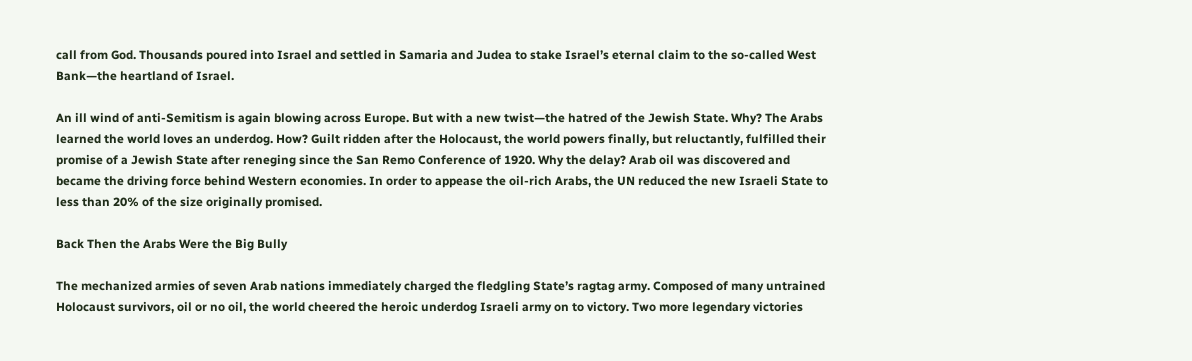call from God. Thousands poured into Israel and settled in Samaria and Judea to stake Israel’s eternal claim to the so-called West Bank—the heartland of Israel.

An ill wind of anti-Semitism is again blowing across Europe. But with a new twist—the hatred of the Jewish State. Why? The Arabs learned the world loves an underdog. How? Guilt ridden after the Holocaust, the world powers finally, but reluctantly, fulfilled their promise of a Jewish State after reneging since the San Remo Conference of 1920. Why the delay? Arab oil was discovered and became the driving force behind Western economies. In order to appease the oil-rich Arabs, the UN reduced the new Israeli State to less than 20% of the size originally promised.

Back Then the Arabs Were the Big Bully

The mechanized armies of seven Arab nations immediately charged the fledgling State’s ragtag army. Composed of many untrained Holocaust survivors, oil or no oil, the world cheered the heroic underdog Israeli army on to victory. Two more legendary victories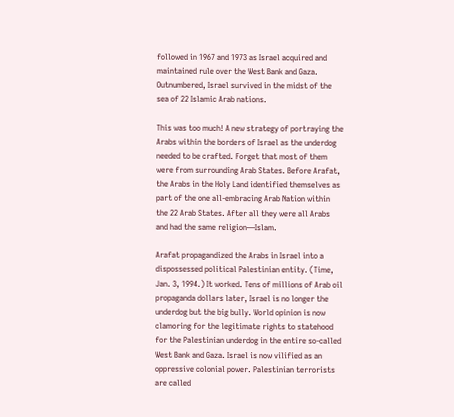followed in 1967 and 1973 as Israel acquired and maintained rule over the West Bank and Gaza. Outnumbered, Israel survived in the midst of the sea of 22 Islamic Arab nations.

This was too much! A new strategy of portraying the Arabs within the borders of Israel as the underdog needed to be crafted. Forget that most of them were from surrounding Arab States. Before Arafat, the Arabs in the Holy Land identified themselves as part of the one all-embracing Arab Nation within the 22 Arab States. After all they were all Arabs and had the same religion—Islam.

Arafat propagandized the Arabs in Israel into a dispossessed political Palestinian entity. (Time, Jan. 3, 1994.) It worked. Tens of millions of Arab oil propaganda dollars later, Israel is no longer the underdog but the big bully. World opinion is now clamoring for the legitimate rights to statehood for the Palestinian underdog in the entire so-called West Bank and Gaza. Israel is now vilified as an oppressive colonial power. Palestinian terrorists are called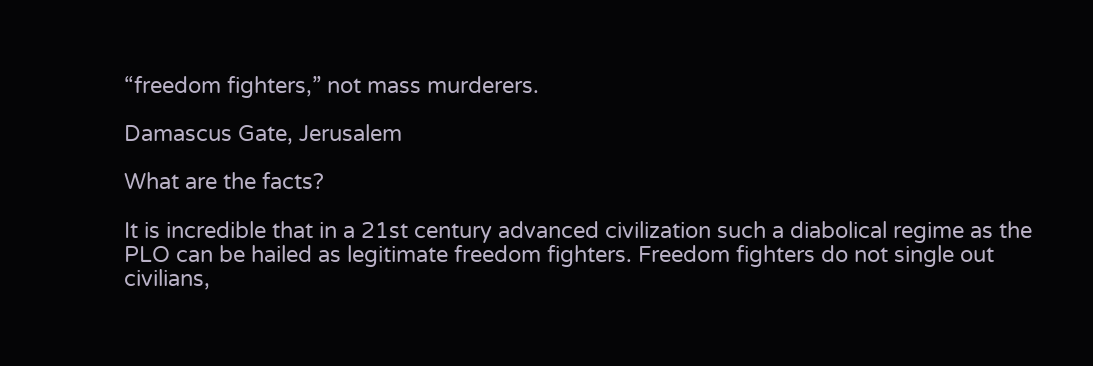“freedom fighters,” not mass murderers.

Damascus Gate, Jerusalem

What are the facts?

It is incredible that in a 21st century advanced civilization such a diabolical regime as the PLO can be hailed as legitimate freedom fighters. Freedom fighters do not single out civilians,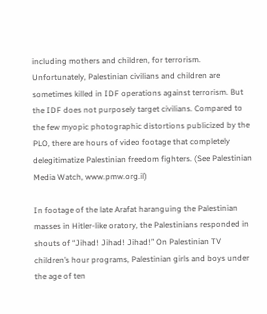including mothers and children, for terrorism. Unfortunately, Palestinian civilians and children are sometimes killed in IDF operations against terrorism. But the IDF does not purposely target civilians. Compared to the few myopic photographic distortions publicized by the PLO, there are hours of video footage that completely delegitimatize Palestinian freedom fighters. (See Palestinian Media Watch, www.pmw.org.il)

In footage of the late Arafat haranguing the Palestinian masses in Hitler-like oratory, the Palestinians responded in shouts of “Jihad! Jihad! Jihad!” On Palestinian TV children’s hour programs, Palestinian girls and boys under the age of ten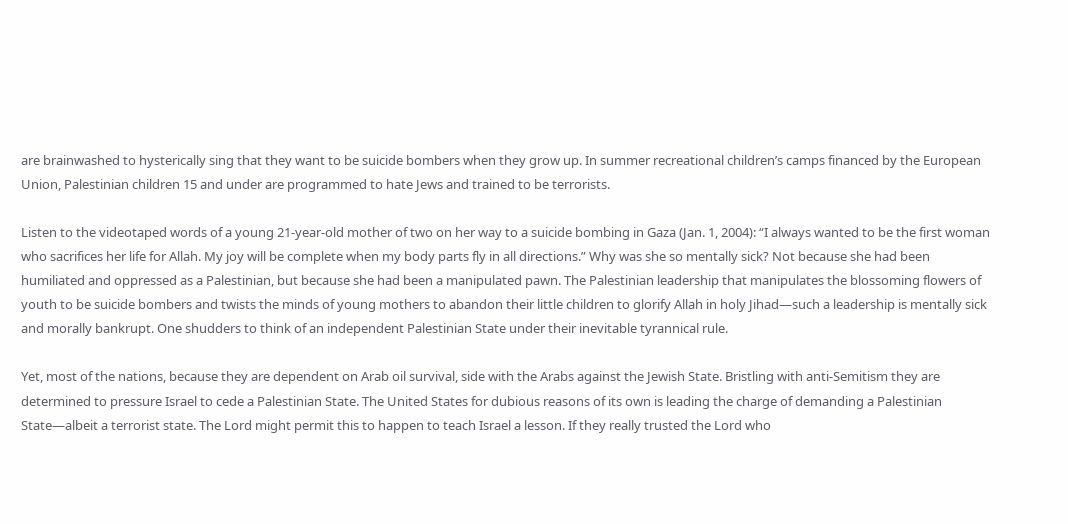are brainwashed to hysterically sing that they want to be suicide bombers when they grow up. In summer recreational children’s camps financed by the European Union, Palestinian children 15 and under are programmed to hate Jews and trained to be terrorists.

Listen to the videotaped words of a young 21-year-old mother of two on her way to a suicide bombing in Gaza (Jan. 1, 2004): “I always wanted to be the first woman who sacrifices her life for Allah. My joy will be complete when my body parts fly in all directions.” Why was she so mentally sick? Not because she had been humiliated and oppressed as a Palestinian, but because she had been a manipulated pawn. The Palestinian leadership that manipulates the blossoming flowers of youth to be suicide bombers and twists the minds of young mothers to abandon their little children to glorify Allah in holy Jihad—such a leadership is mentally sick and morally bankrupt. One shudders to think of an independent Palestinian State under their inevitable tyrannical rule.

Yet, most of the nations, because they are dependent on Arab oil survival, side with the Arabs against the Jewish State. Bristling with anti-Semitism they are determined to pressure Israel to cede a Palestinian State. The United States for dubious reasons of its own is leading the charge of demanding a Palestinian State—albeit a terrorist state. The Lord might permit this to happen to teach Israel a lesson. If they really trusted the Lord who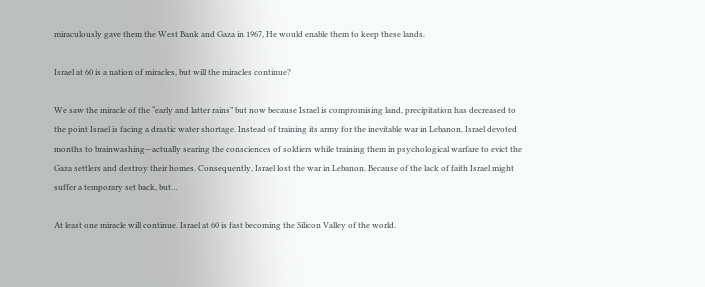miraculously gave them the West Bank and Gaza in 1967, He would enable them to keep these lands.

Israel at 60 is a nation of miracles, but will the miracles continue?

We saw the miracle of the “early and latter rains” but now because Israel is compromising land, precipitation has decreased to the point Israel is facing a drastic water shortage. Instead of training its army for the inevitable war in Lebanon, Israel devoted months to brainwashing—actually searing the consciences of soldiers while training them in psychological warfare to evict the Gaza settlers and destroy their homes. Consequently, Israel lost the war in Lebanon. Because of the lack of faith Israel might suffer a temporary set back, but…

At least one miracle will continue. Israel at 60 is fast becoming the Silicon Valley of the world.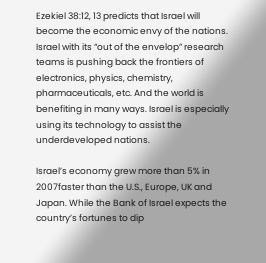Ezekiel 38:12, 13 predicts that Israel will become the economic envy of the nations. Israel with its “out of the envelop” research teams is pushing back the frontiers of electronics, physics, chemistry, pharmaceuticals, etc. And the world is benefiting in many ways. Israel is especially using its technology to assist the underdeveloped nations.

Israel’s economy grew more than 5% in 2007faster than the U.S., Europe, UK and Japan. While the Bank of Israel expects the country’s fortunes to dip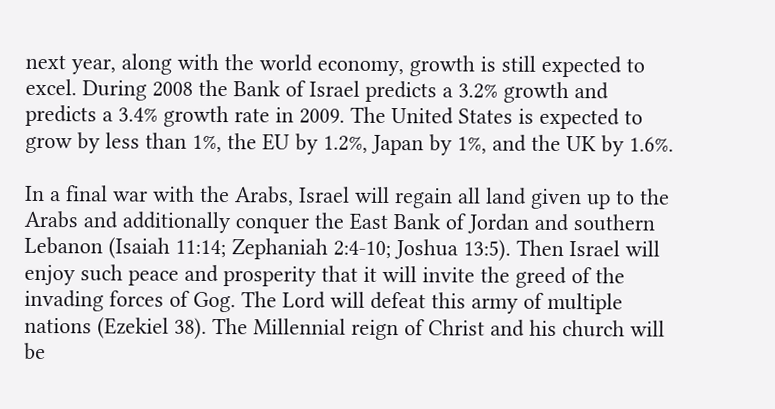next year, along with the world economy, growth is still expected to excel. During 2008 the Bank of Israel predicts a 3.2% growth and predicts a 3.4% growth rate in 2009. The United States is expected to grow by less than 1%, the EU by 1.2%, Japan by 1%, and the UK by 1.6%.

In a final war with the Arabs, Israel will regain all land given up to the Arabs and additionally conquer the East Bank of Jordan and southern Lebanon (Isaiah 11:14; Zephaniah 2:4-10; Joshua 13:5). Then Israel will enjoy such peace and prosperity that it will invite the greed of the invading forces of Gog. The Lord will defeat this army of multiple nations (Ezekiel 38). The Millennial reign of Christ and his church will be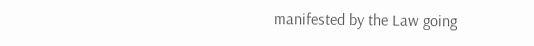manifested by the Law going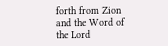forth from Zion and the Word of the Lord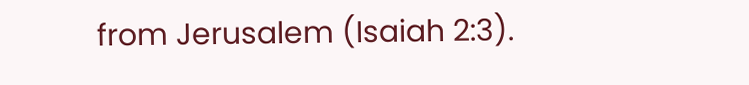from Jerusalem (Isaiah 2:3).